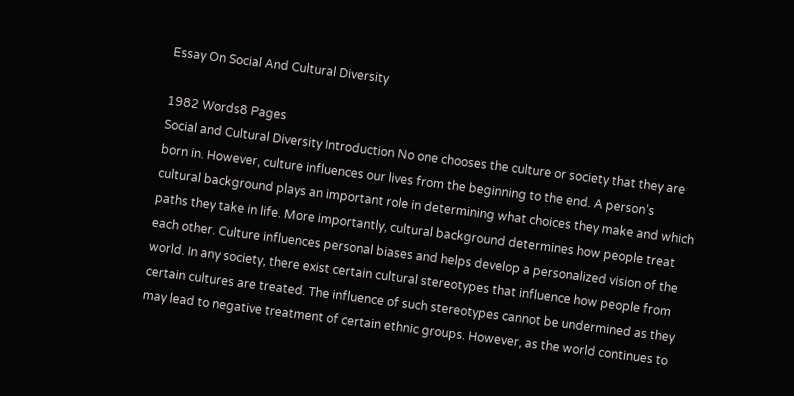Essay On Social And Cultural Diversity

1982 Words8 Pages
Social and Cultural Diversity Introduction No one chooses the culture or society that they are born in. However, culture influences our lives from the beginning to the end. A person’s cultural background plays an important role in determining what choices they make and which paths they take in life. More importantly, cultural background determines how people treat each other. Culture influences personal biases and helps develop a personalized vision of the world. In any society, there exist certain cultural stereotypes that influence how people from certain cultures are treated. The influence of such stereotypes cannot be undermined as they may lead to negative treatment of certain ethnic groups. However, as the world continues to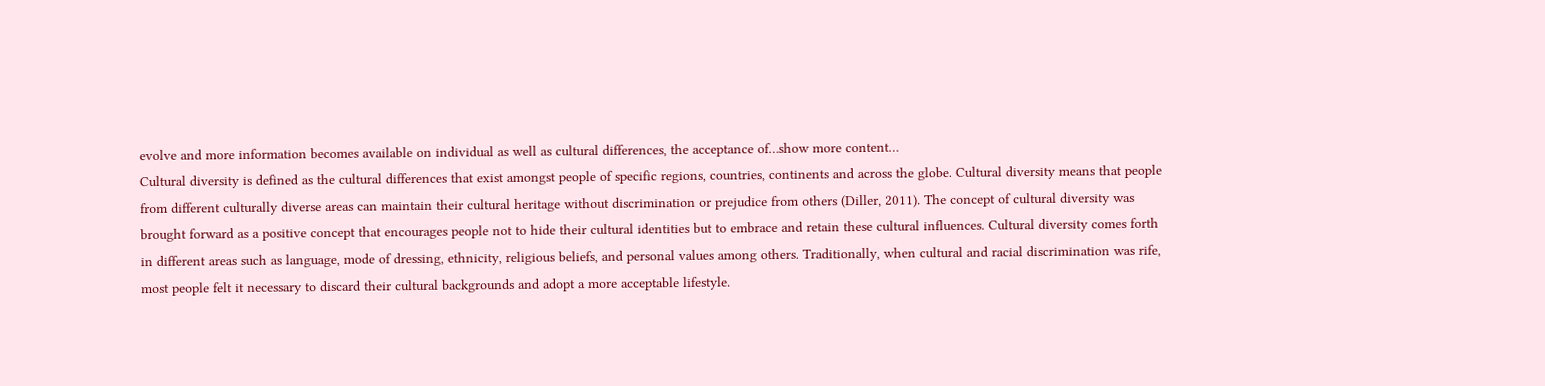evolve and more information becomes available on individual as well as cultural differences, the acceptance of…show more content…
Cultural diversity is defined as the cultural differences that exist amongst people of specific regions, countries, continents and across the globe. Cultural diversity means that people from different culturally diverse areas can maintain their cultural heritage without discrimination or prejudice from others (Diller, 2011). The concept of cultural diversity was brought forward as a positive concept that encourages people not to hide their cultural identities but to embrace and retain these cultural influences. Cultural diversity comes forth in different areas such as language, mode of dressing, ethnicity, religious beliefs, and personal values among others. Traditionally, when cultural and racial discrimination was rife, most people felt it necessary to discard their cultural backgrounds and adopt a more acceptable lifestyle.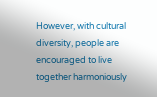However, with cultural diversity, people are encouraged to live together harmoniously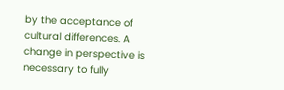by the acceptance of cultural differences. A change in perspective is necessary to fully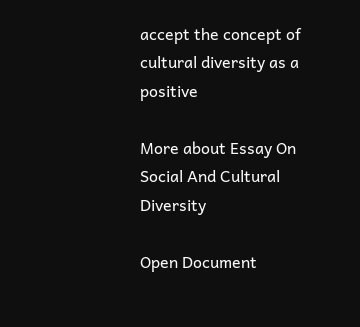accept the concept of cultural diversity as a positive

More about Essay On Social And Cultural Diversity

Open Document